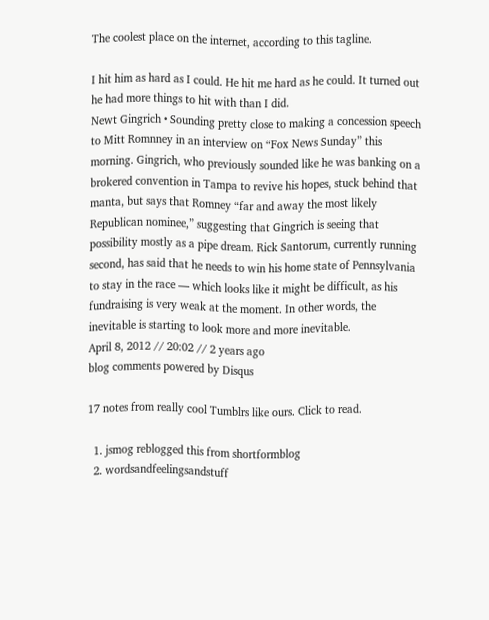The coolest place on the internet, according to this tagline.

I hit him as hard as I could. He hit me hard as he could. It turned out he had more things to hit with than I did.
Newt Gingrich • Sounding pretty close to making a concession speech to Mitt Romnney in an interview on “Fox News Sunday” this morning. Gingrich, who previously sounded like he was banking on a brokered convention in Tampa to revive his hopes, stuck behind that manta, but says that Romney “far and away the most likely Republican nominee,” suggesting that Gingrich is seeing that possibility mostly as a pipe dream. Rick Santorum, currently running second, has said that he needs to win his home state of Pennsylvania to stay in the race — which looks like it might be difficult, as his fundraising is very weak at the moment. In other words, the inevitable is starting to look more and more inevitable.
April 8, 2012 // 20:02 // 2 years ago
blog comments powered by Disqus

17 notes from really cool Tumblrs like ours. Click to read.

  1. jsmog reblogged this from shortformblog
  2. wordsandfeelingsandstuff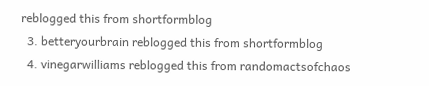reblogged this from shortformblog
  3. betteryourbrain reblogged this from shortformblog
  4. vinegarwilliams reblogged this from randomactsofchaos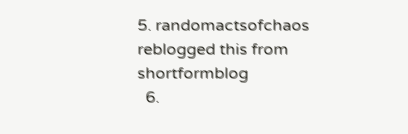5. randomactsofchaos reblogged this from shortformblog
  6.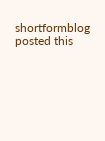shortformblog posted this